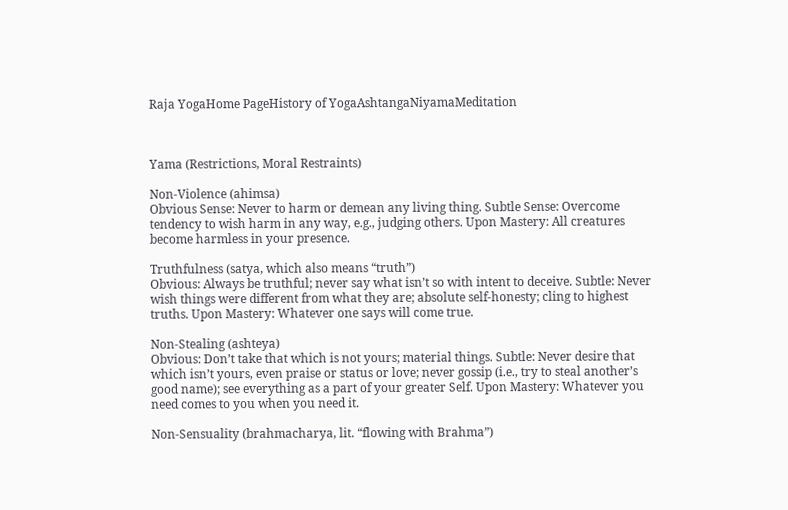Raja YogaHome PageHistory of YogaAshtangaNiyamaMeditation



Yama (Restrictions, Moral Restraints)

Non-Violence (ahimsa)
Obvious Sense: Never to harm or demean any living thing. Subtle Sense: Overcome tendency to wish harm in any way, e.g., judging others. Upon Mastery: All creatures become harmless in your presence.

Truthfulness (satya, which also means “truth”)
Obvious: Always be truthful; never say what isn’t so with intent to deceive. Subtle: Never wish things were different from what they are; absolute self-honesty; cling to highest truths. Upon Mastery: Whatever one says will come true.

Non-Stealing (ashteya)
Obvious: Don’t take that which is not yours; material things. Subtle: Never desire that which isn’t yours, even praise or status or love; never gossip (i.e., try to steal another’s good name); see everything as a part of your greater Self. Upon Mastery: Whatever you need comes to you when you need it.

Non-Sensuality (brahmacharya, lit. “flowing with Brahma”)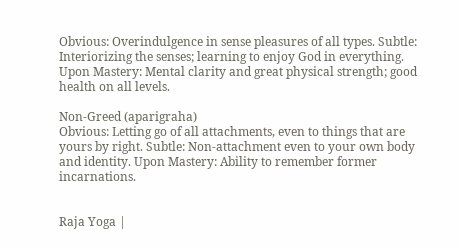Obvious: Overindulgence in sense pleasures of all types. Subtle: Interiorizing the senses; learning to enjoy God in everything. Upon Mastery: Mental clarity and great physical strength; good health on all levels.

Non-Greed (aparigraha)
Obvious: Letting go of all attachments, even to things that are yours by right. Subtle: Non-attachment even to your own body and identity. Upon Mastery: Ability to remember former incarnations.


Raja Yoga |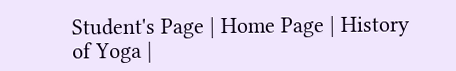Student's Page | Home Page | History of Yoga |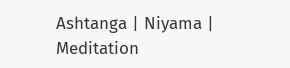Ashtanga | Niyama | Meditation